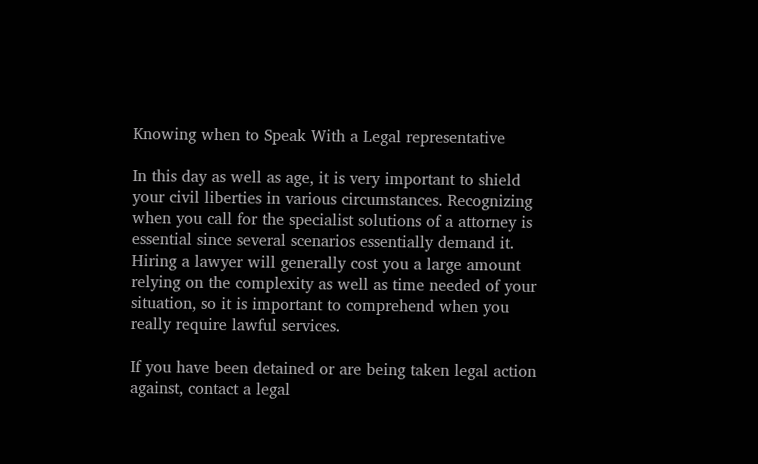Knowing when to Speak With a Legal representative

In this day as well as age, it is very important to shield your civil liberties in various circumstances. Recognizing when you call for the specialist solutions of a attorney is essential since several scenarios essentially demand it. Hiring a lawyer will generally cost you a large amount relying on the complexity as well as time needed of your situation, so it is important to comprehend when you really require lawful services.

If you have been detained or are being taken legal action against, contact a legal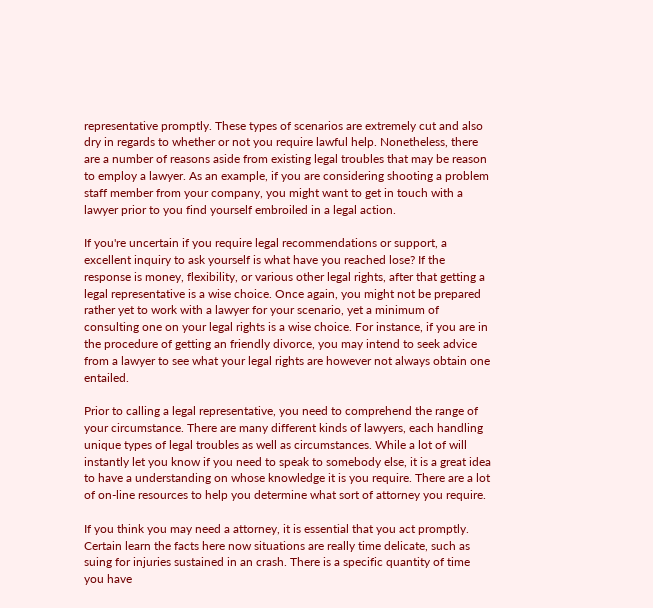representative promptly. These types of scenarios are extremely cut and also dry in regards to whether or not you require lawful help. Nonetheless, there are a number of reasons aside from existing legal troubles that may be reason to employ a lawyer. As an example, if you are considering shooting a problem staff member from your company, you might want to get in touch with a lawyer prior to you find yourself embroiled in a legal action.

If you're uncertain if you require legal recommendations or support, a excellent inquiry to ask yourself is what have you reached lose? If the response is money, flexibility, or various other legal rights, after that getting a legal representative is a wise choice. Once again, you might not be prepared rather yet to work with a lawyer for your scenario, yet a minimum of consulting one on your legal rights is a wise choice. For instance, if you are in the procedure of getting an friendly divorce, you may intend to seek advice from a lawyer to see what your legal rights are however not always obtain one entailed.

Prior to calling a legal representative, you need to comprehend the range of your circumstance. There are many different kinds of lawyers, each handling unique types of legal troubles as well as circumstances. While a lot of will instantly let you know if you need to speak to somebody else, it is a great idea to have a understanding on whose knowledge it is you require. There are a lot of on-line resources to help you determine what sort of attorney you require.

If you think you may need a attorney, it is essential that you act promptly. Certain learn the facts here now situations are really time delicate, such as suing for injuries sustained in an crash. There is a specific quantity of time you have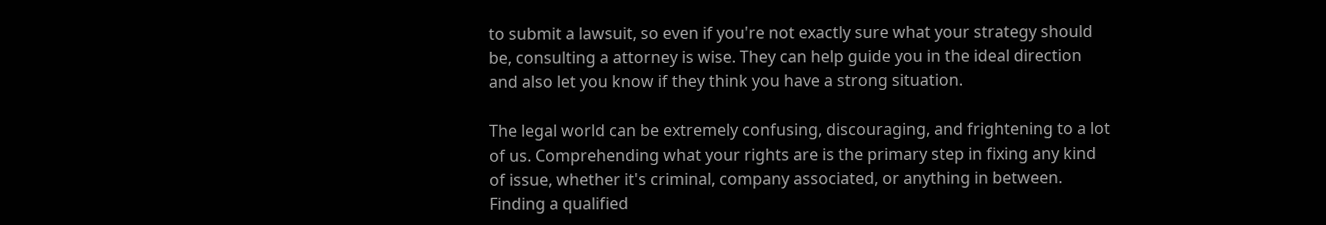to submit a lawsuit, so even if you're not exactly sure what your strategy should be, consulting a attorney is wise. They can help guide you in the ideal direction and also let you know if they think you have a strong situation.

The legal world can be extremely confusing, discouraging, and frightening to a lot of us. Comprehending what your rights are is the primary step in fixing any kind of issue, whether it's criminal, company associated, or anything in between. Finding a qualified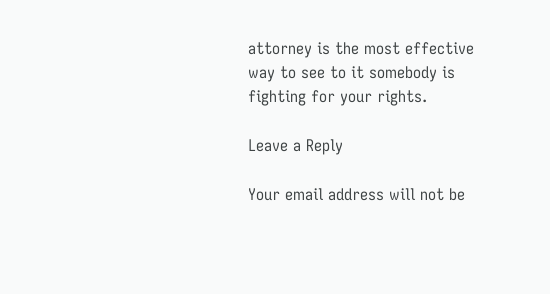attorney is the most effective way to see to it somebody is fighting for your rights.

Leave a Reply

Your email address will not be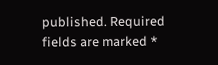published. Required fields are marked *